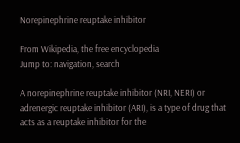Norepinephrine reuptake inhibitor

From Wikipedia, the free encyclopedia
Jump to: navigation, search

A norepinephrine reuptake inhibitor (NRI, NERI) or adrenergic reuptake inhibitor (ARI), is a type of drug that acts as a reuptake inhibitor for the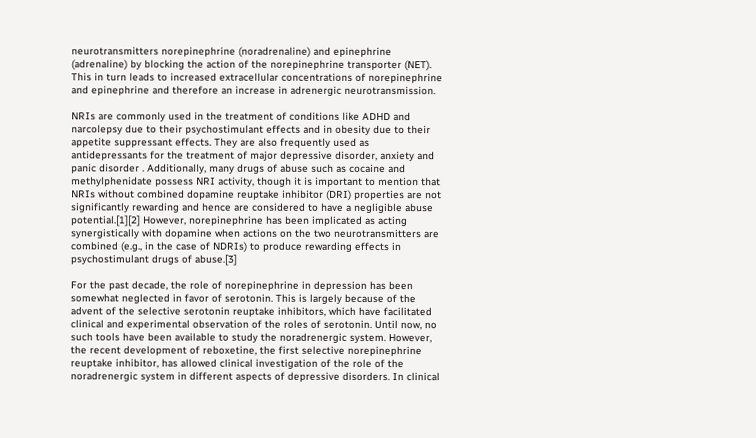neurotransmitters norepinephrine (noradrenaline) and epinephrine (adrenaline) by blocking the action of the norepinephrine transporter (NET). This in turn leads to increased extracellular concentrations of norepinephrine and epinephrine and therefore an increase in adrenergic neurotransmission.

NRIs are commonly used in the treatment of conditions like ADHD and narcolepsy due to their psychostimulant effects and in obesity due to their appetite suppressant effects. They are also frequently used as antidepressants for the treatment of major depressive disorder, anxiety and panic disorder . Additionally, many drugs of abuse such as cocaine and methylphenidate possess NRI activity, though it is important to mention that NRIs without combined dopamine reuptake inhibitor (DRI) properties are not significantly rewarding and hence are considered to have a negligible abuse potential.[1][2] However, norepinephrine has been implicated as acting synergistically with dopamine when actions on the two neurotransmitters are combined (e.g., in the case of NDRIs) to produce rewarding effects in psychostimulant drugs of abuse.[3]

For the past decade, the role of norepinephrine in depression has been somewhat neglected in favor of serotonin. This is largely because of the advent of the selective serotonin reuptake inhibitors, which have facilitated clinical and experimental observation of the roles of serotonin. Until now, no such tools have been available to study the noradrenergic system. However, the recent development of reboxetine, the first selective norepinephrine reuptake inhibitor, has allowed clinical investigation of the role of the noradrenergic system in different aspects of depressive disorders. In clinical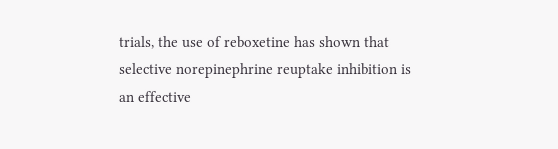trials, the use of reboxetine has shown that selective norepinephrine reuptake inhibition is an effective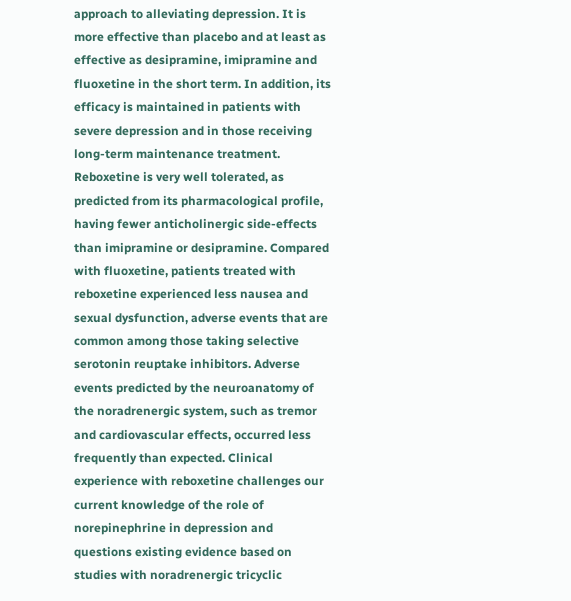approach to alleviating depression. It is more effective than placebo and at least as effective as desipramine, imipramine and fluoxetine in the short term. In addition, its efficacy is maintained in patients with severe depression and in those receiving long-term maintenance treatment. Reboxetine is very well tolerated, as predicted from its pharmacological profile, having fewer anticholinergic side-effects than imipramine or desipramine. Compared with fluoxetine, patients treated with reboxetine experienced less nausea and sexual dysfunction, adverse events that are common among those taking selective serotonin reuptake inhibitors. Adverse events predicted by the neuroanatomy of the noradrenergic system, such as tremor and cardiovascular effects, occurred less frequently than expected. Clinical experience with reboxetine challenges our current knowledge of the role of norepinephrine in depression and questions existing evidence based on studies with noradrenergic tricyclic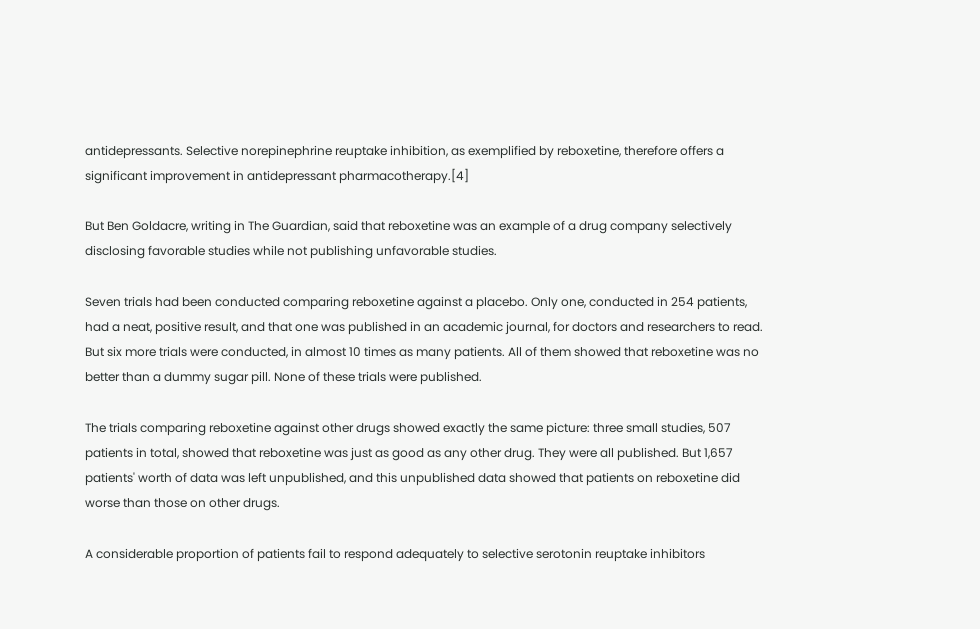antidepressants. Selective norepinephrine reuptake inhibition, as exemplified by reboxetine, therefore offers a significant improvement in antidepressant pharmacotherapy.[4]

But Ben Goldacre, writing in The Guardian, said that reboxetine was an example of a drug company selectively disclosing favorable studies while not publishing unfavorable studies.

Seven trials had been conducted comparing reboxetine against a placebo. Only one, conducted in 254 patients, had a neat, positive result, and that one was published in an academic journal, for doctors and researchers to read. But six more trials were conducted, in almost 10 times as many patients. All of them showed that reboxetine was no better than a dummy sugar pill. None of these trials were published.

The trials comparing reboxetine against other drugs showed exactly the same picture: three small studies, 507 patients in total, showed that reboxetine was just as good as any other drug. They were all published. But 1,657 patients' worth of data was left unpublished, and this unpublished data showed that patients on reboxetine did worse than those on other drugs.

A considerable proportion of patients fail to respond adequately to selective serotonin reuptake inhibitors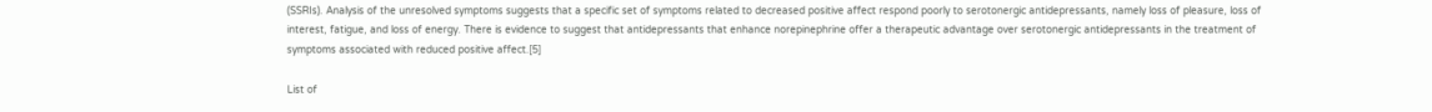(SSRIs). Analysis of the unresolved symptoms suggests that a specific set of symptoms related to decreased positive affect respond poorly to serotonergic antidepressants, namely loss of pleasure, loss of interest, fatigue, and loss of energy. There is evidence to suggest that antidepressants that enhance norepinephrine offer a therapeutic advantage over serotonergic antidepressants in the treatment of symptoms associated with reduced positive affect.[5]

List of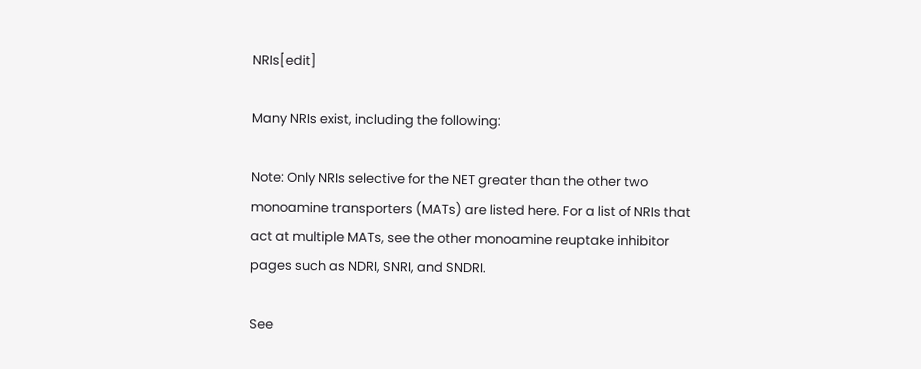NRIs[edit]

Many NRIs exist, including the following:

Note: Only NRIs selective for the NET greater than the other two monoamine transporters (MATs) are listed here. For a list of NRIs that act at multiple MATs, see the other monoamine reuptake inhibitor pages such as NDRI, SNRI, and SNDRI.

See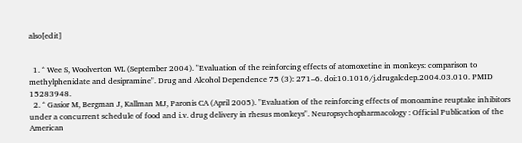also[edit]


  1. ^ Wee S, Woolverton WL (September 2004). "Evaluation of the reinforcing effects of atomoxetine in monkeys: comparison to methylphenidate and desipramine". Drug and Alcohol Dependence 75 (3): 271–6. doi:10.1016/j.drugalcdep.2004.03.010. PMID 15283948.
  2. ^ Gasior M, Bergman J, Kallman MJ, Paronis CA (April 2005). "Evaluation of the reinforcing effects of monoamine reuptake inhibitors under a concurrent schedule of food and i.v. drug delivery in rhesus monkeys". Neuropsychopharmacology : Official Publication of the American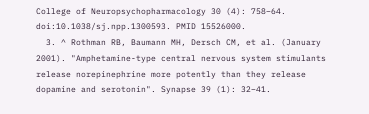College of Neuropsychopharmacology 30 (4): 758–64. doi:10.1038/sj.npp.1300593. PMID 15526000.
  3. ^ Rothman RB, Baumann MH, Dersch CM, et al. (January 2001). "Amphetamine-type central nervous system stimulants release norepinephrine more potently than they release dopamine and serotonin". Synapse 39 (1): 32–41.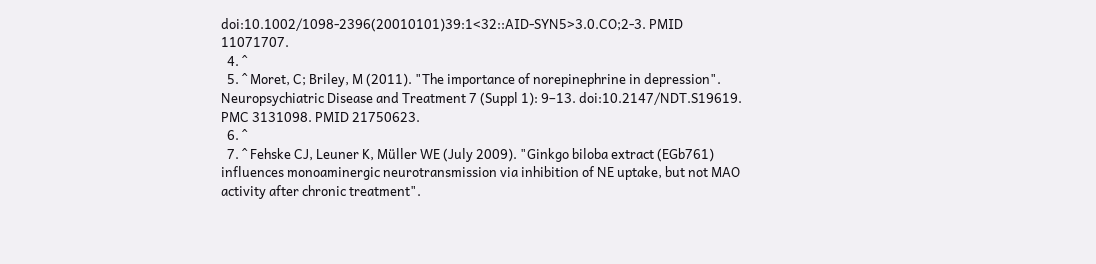doi:10.1002/1098-2396(20010101)39:1<32::AID-SYN5>3.0.CO;2-3. PMID 11071707.
  4. ^
  5. ^ Moret, C; Briley, M (2011). "The importance of norepinephrine in depression". Neuropsychiatric Disease and Treatment 7 (Suppl 1): 9–13. doi:10.2147/NDT.S19619. PMC 3131098. PMID 21750623.
  6. ^
  7. ^ Fehske CJ, Leuner K, Müller WE (July 2009). "Ginkgo biloba extract (EGb761) influences monoaminergic neurotransmission via inhibition of NE uptake, but not MAO activity after chronic treatment".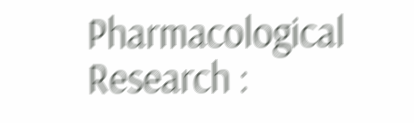Pharmacological Research :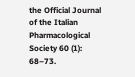the Official Journal of the Italian Pharmacological Society 60 (1): 68–73.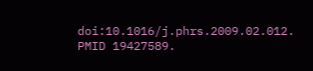doi:10.1016/j.phrs.2009.02.012. PMID 19427589.